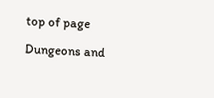top of page

Dungeons and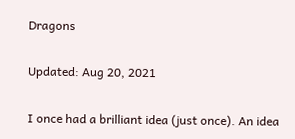Dragons

Updated: Aug 20, 2021

I once had a brilliant idea (just once). An idea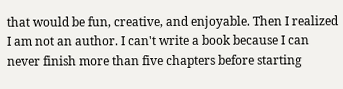that would be fun, creative, and enjoyable. Then I realized I am not an author. I can't write a book because I can never finish more than five chapters before starting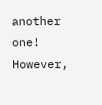another one! However,